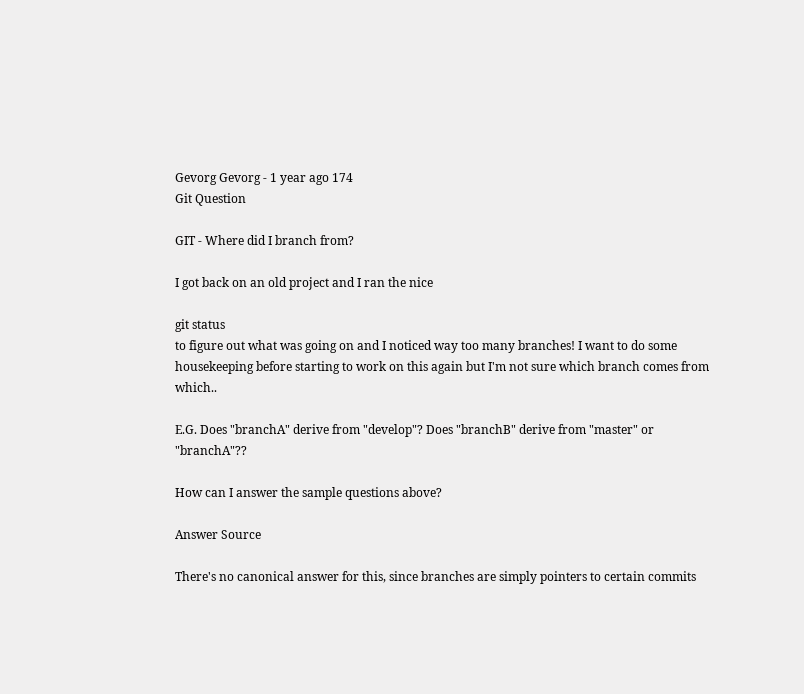Gevorg Gevorg - 1 year ago 174
Git Question

GIT - Where did I branch from?

I got back on an old project and I ran the nice

git status
to figure out what was going on and I noticed way too many branches! I want to do some housekeeping before starting to work on this again but I'm not sure which branch comes from which..

E.G. Does "branchA" derive from "develop"? Does "branchB" derive from "master" or "branchA"??

How can I answer the sample questions above?

Answer Source

There's no canonical answer for this, since branches are simply pointers to certain commits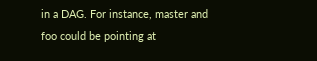in a DAG. For instance, master and foo could be pointing at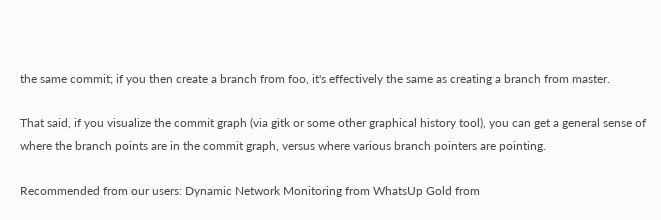the same commit; if you then create a branch from foo, it's effectively the same as creating a branch from master.

That said, if you visualize the commit graph (via gitk or some other graphical history tool), you can get a general sense of where the branch points are in the commit graph, versus where various branch pointers are pointing.

Recommended from our users: Dynamic Network Monitoring from WhatsUp Gold from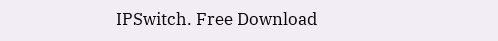IPSwitch. Free Download